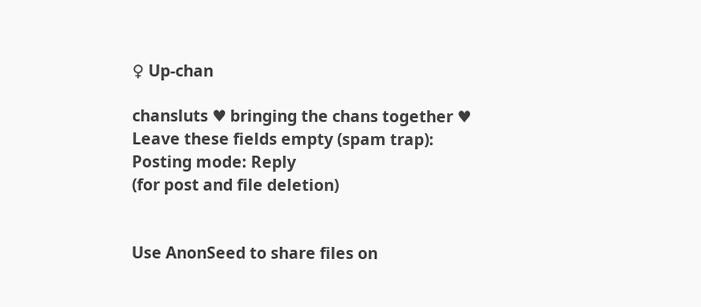♀ Up-chan

chansluts ♥ bringing the chans together ♥
Leave these fields empty (spam trap):
Posting mode: Reply
(for post and file deletion)


Use AnonSeed to share files on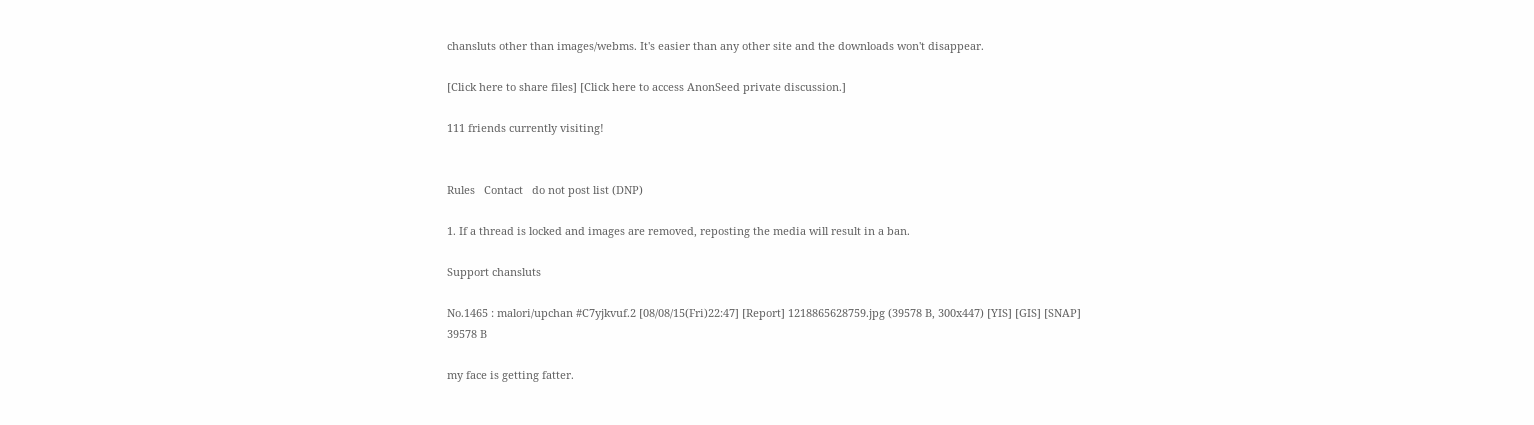chansluts other than images/webms. It's easier than any other site and the downloads won't disappear.

[Click here to share files] [Click here to access AnonSeed private discussion.]

111 friends currently visiting!


Rules   Contact   do not post list (DNP)

1. If a thread is locked and images are removed, reposting the media will result in a ban.

Support chansluts

No.1465 : malori/upchan #C7yjkvuf.2 [08/08/15(Fri)22:47] [Report] 1218865628759.jpg (39578 B, 300x447) [YIS] [GIS] [SNAP]
39578 B

my face is getting fatter.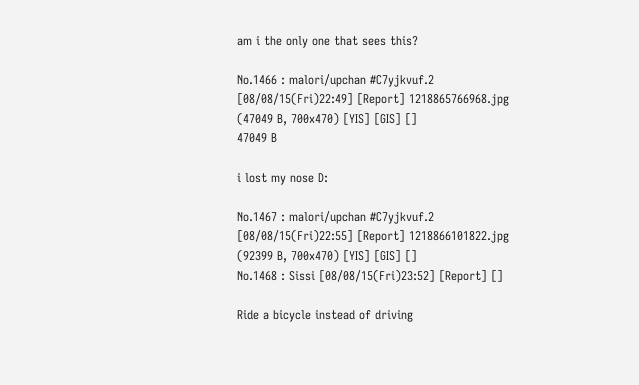am i the only one that sees this?

No.1466 : malori/upchan #C7yjkvuf.2 [08/08/15(Fri)22:49] [Report] 1218865766968.jpg (47049 B, 700x470) [YIS] [GIS] []
47049 B

i lost my nose D:

No.1467 : malori/upchan #C7yjkvuf.2 [08/08/15(Fri)22:55] [Report] 1218866101822.jpg (92399 B, 700x470) [YIS] [GIS] []
No.1468 : Sissi [08/08/15(Fri)23:52] [Report] []

Ride a bicycle instead of driving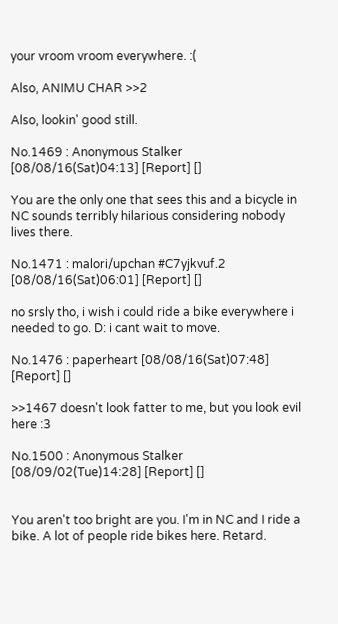your vroom vroom everywhere. :(

Also, ANIMU CHAR >>2

Also, lookin' good still.

No.1469 : Anonymous Stalker [08/08/16(Sat)04:13] [Report] []

You are the only one that sees this and a bicycle in NC sounds terribly hilarious considering nobody lives there.

No.1471 : malori/upchan #C7yjkvuf.2 [08/08/16(Sat)06:01] [Report] []

no srsly tho, i wish i could ride a bike everywhere i needed to go. D: i cant wait to move.

No.1476 : paperheart [08/08/16(Sat)07:48] [Report] []

>>1467 doesn't look fatter to me, but you look evil here :3

No.1500 : Anonymous Stalker [08/09/02(Tue)14:28] [Report] []


You aren't too bright are you. I'm in NC and I ride a bike. A lot of people ride bikes here. Retard.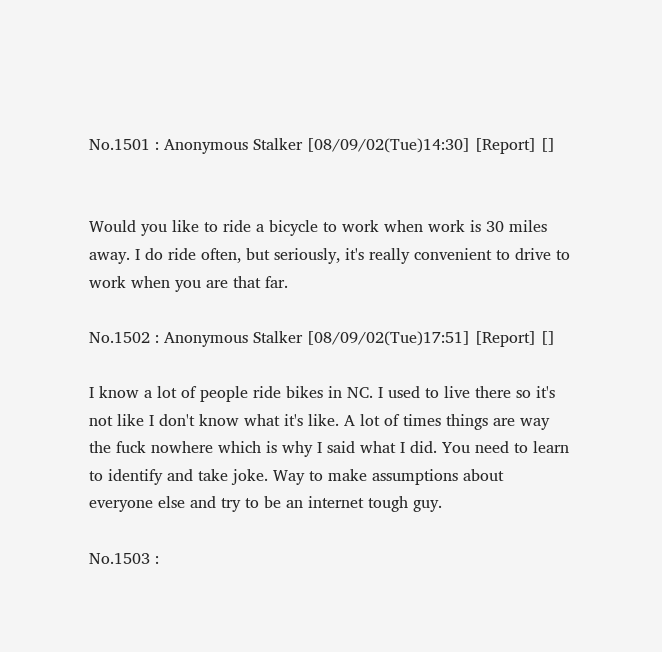No.1501 : Anonymous Stalker [08/09/02(Tue)14:30] [Report] []


Would you like to ride a bicycle to work when work is 30 miles away. I do ride often, but seriously, it's really convenient to drive to work when you are that far.

No.1502 : Anonymous Stalker [08/09/02(Tue)17:51] [Report] []

I know a lot of people ride bikes in NC. I used to live there so it's not like I don't know what it's like. A lot of times things are way the fuck nowhere which is why I said what I did. You need to learn to identify and take joke. Way to make assumptions about everyone else and try to be an internet tough guy.

No.1503 :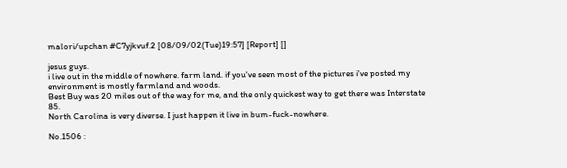malori/upchan #C7yjkvuf.2 [08/09/02(Tue)19:57] [Report] []

jesus guys.
i live out in the middle of nowhere. farm land. if you've seen most of the pictures i've posted my environment is mostly farmland and woods.
Best Buy was 20 miles out of the way for me, and the only quickest way to get there was Interstate 85.
North Carolina is very diverse. I just happen it live in bum-fuck-nowhere.

No.1506 :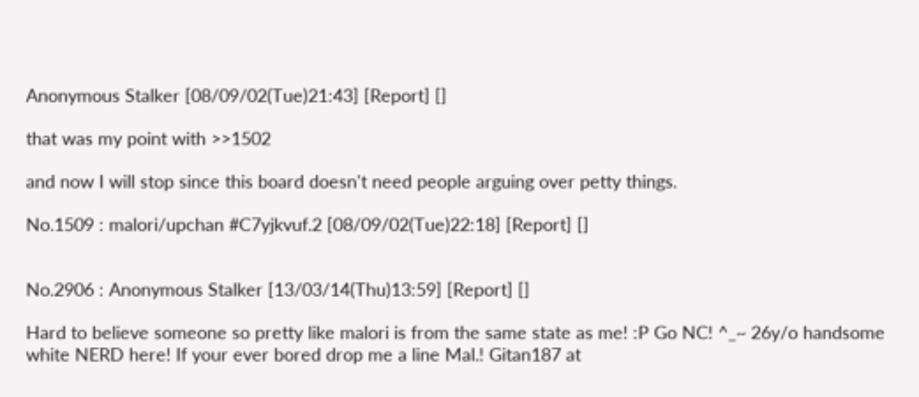Anonymous Stalker [08/09/02(Tue)21:43] [Report] []

that was my point with >>1502

and now I will stop since this board doesn't need people arguing over petty things.

No.1509 : malori/upchan #C7yjkvuf.2 [08/09/02(Tue)22:18] [Report] []


No.2906 : Anonymous Stalker [13/03/14(Thu)13:59] [Report] []

Hard to believe someone so pretty like malori is from the same state as me! :P Go NC! ^_~ 26y/o handsome white NERD here! If your ever bored drop me a line Mal.! Gitan187 at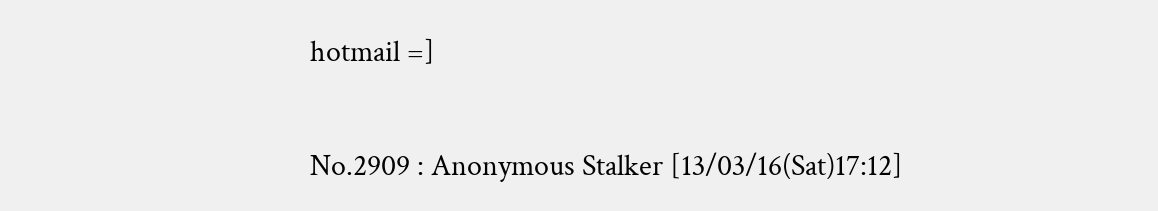hotmail =]

No.2909 : Anonymous Stalker [13/03/16(Sat)17:12]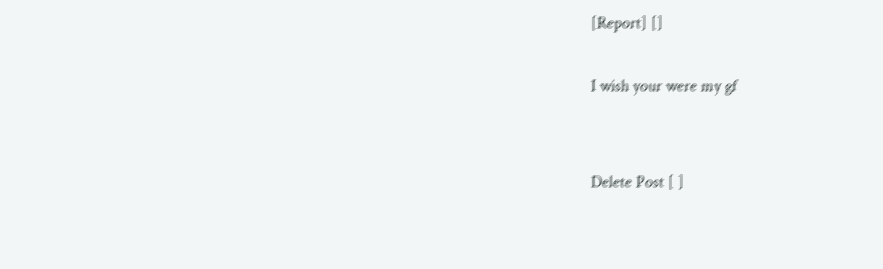[Report] []

I wish your were my gf


Delete Post [ ]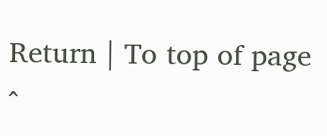Return | To top of page ^